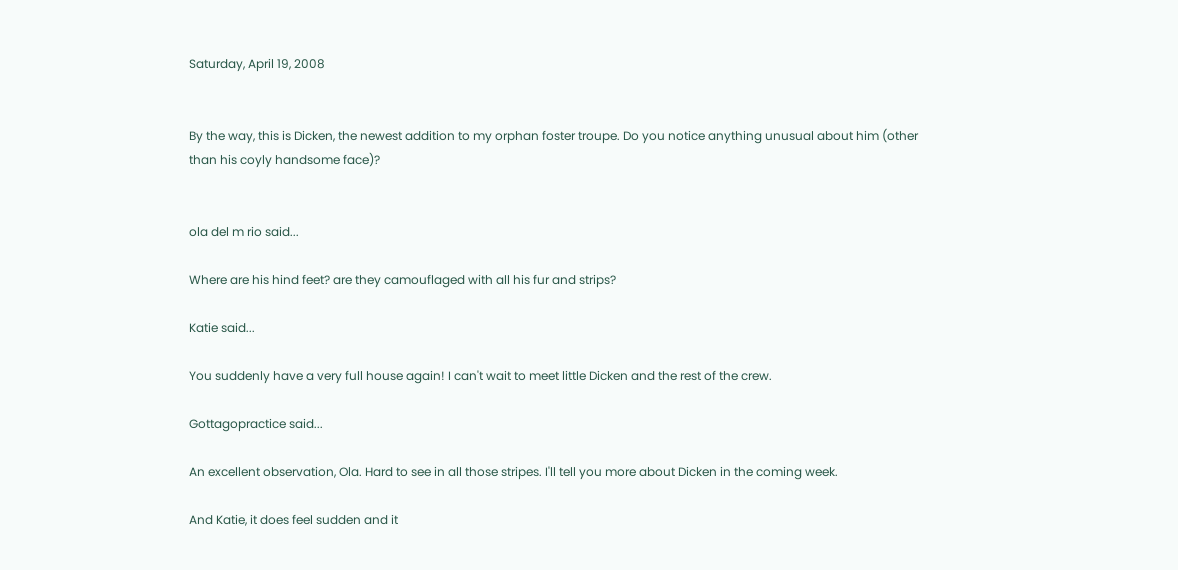Saturday, April 19, 2008


By the way, this is Dicken, the newest addition to my orphan foster troupe. Do you notice anything unusual about him (other than his coyly handsome face)?


ola del m rio said...

Where are his hind feet? are they camouflaged with all his fur and strips?

Katie said...

You suddenly have a very full house again! I can't wait to meet little Dicken and the rest of the crew.

Gottagopractice said...

An excellent observation, Ola. Hard to see in all those stripes. I'll tell you more about Dicken in the coming week.

And Katie, it does feel sudden and it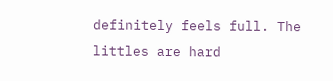definitely feels full. The littles are hard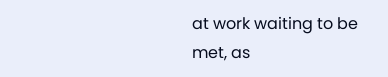at work waiting to be met, as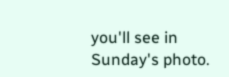you'll see in Sunday's photo.